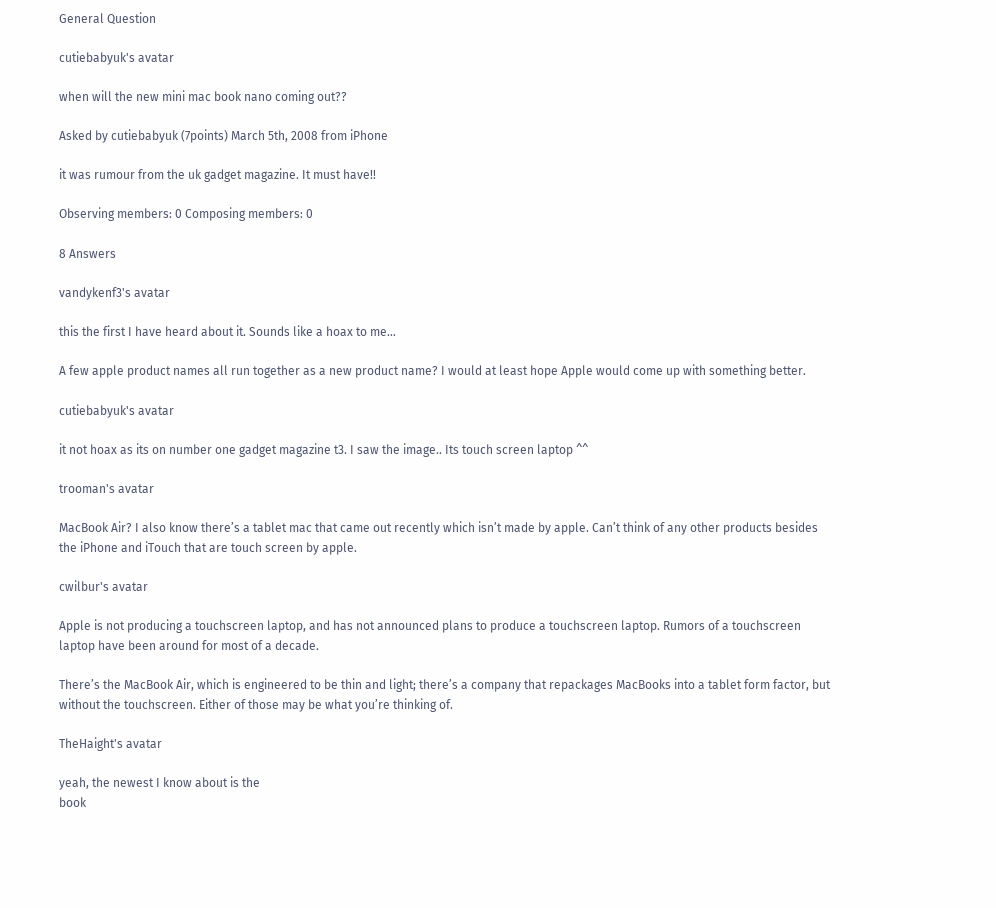General Question

cutiebabyuk's avatar

when will the new mini mac book nano coming out??

Asked by cutiebabyuk (7points) March 5th, 2008 from iPhone

it was rumour from the uk gadget magazine. It must have!!

Observing members: 0 Composing members: 0

8 Answers

vandykenf3's avatar

this the first I have heard about it. Sounds like a hoax to me…

A few apple product names all run together as a new product name? I would at least hope Apple would come up with something better.

cutiebabyuk's avatar

it not hoax as its on number one gadget magazine t3. I saw the image.. Its touch screen laptop ^^

trooman's avatar

MacBook Air? I also know there’s a tablet mac that came out recently which isn’t made by apple. Can’t think of any other products besides the iPhone and iTouch that are touch screen by apple.

cwilbur's avatar

Apple is not producing a touchscreen laptop, and has not announced plans to produce a touchscreen laptop. Rumors of a touchscreen laptop have been around for most of a decade.

There’s the MacBook Air, which is engineered to be thin and light; there’s a company that repackages MacBooks into a tablet form factor, but without the touchscreen. Either of those may be what you’re thinking of.

TheHaight's avatar

yeah, the newest I know about is the
book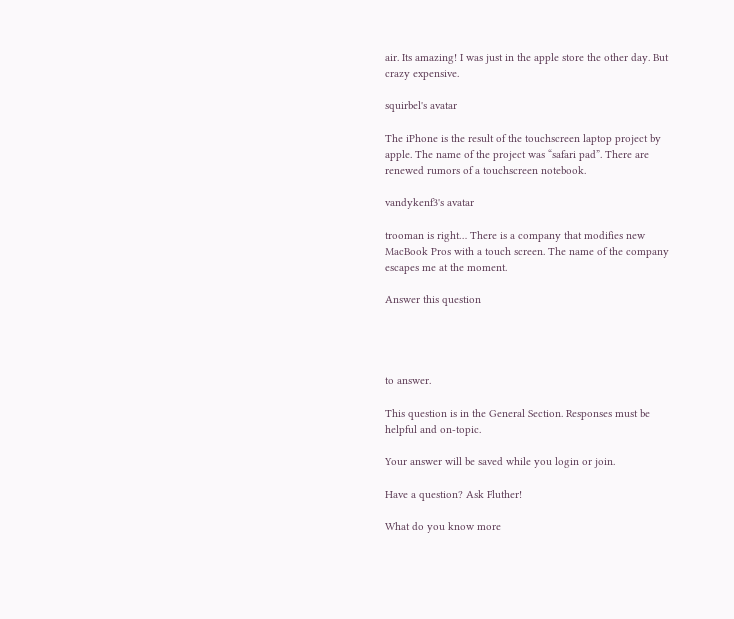air. Its amazing! I was just in the apple store the other day. But crazy expensive.

squirbel's avatar

The iPhone is the result of the touchscreen laptop project by apple. The name of the project was “safari pad”. There are renewed rumors of a touchscreen notebook.

vandykenf3's avatar

trooman is right… There is a company that modifies new MacBook Pros with a touch screen. The name of the company escapes me at the moment.

Answer this question




to answer.

This question is in the General Section. Responses must be helpful and on-topic.

Your answer will be saved while you login or join.

Have a question? Ask Fluther!

What do you know more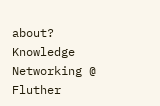about?
Knowledge Networking @ Fluther